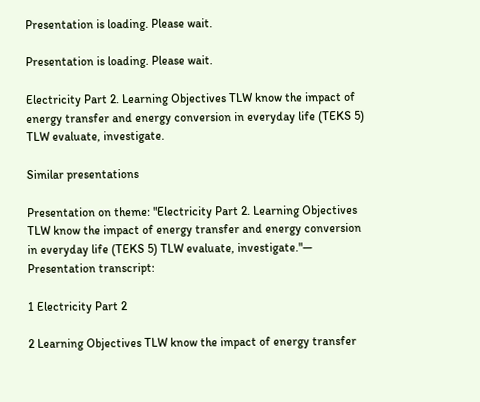Presentation is loading. Please wait.

Presentation is loading. Please wait.

Electricity Part 2. Learning Objectives TLW know the impact of energy transfer and energy conversion in everyday life (TEKS 5) TLW evaluate, investigate.

Similar presentations

Presentation on theme: "Electricity Part 2. Learning Objectives TLW know the impact of energy transfer and energy conversion in everyday life (TEKS 5) TLW evaluate, investigate."— Presentation transcript:

1 Electricity Part 2

2 Learning Objectives TLW know the impact of energy transfer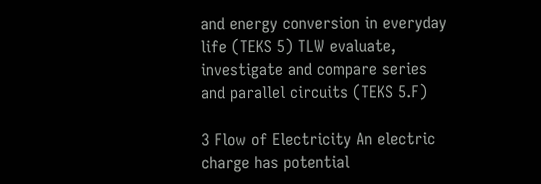and energy conversion in everyday life (TEKS 5) TLW evaluate, investigate and compare series and parallel circuits (TEKS 5.F)

3 Flow of Electricity An electric charge has potential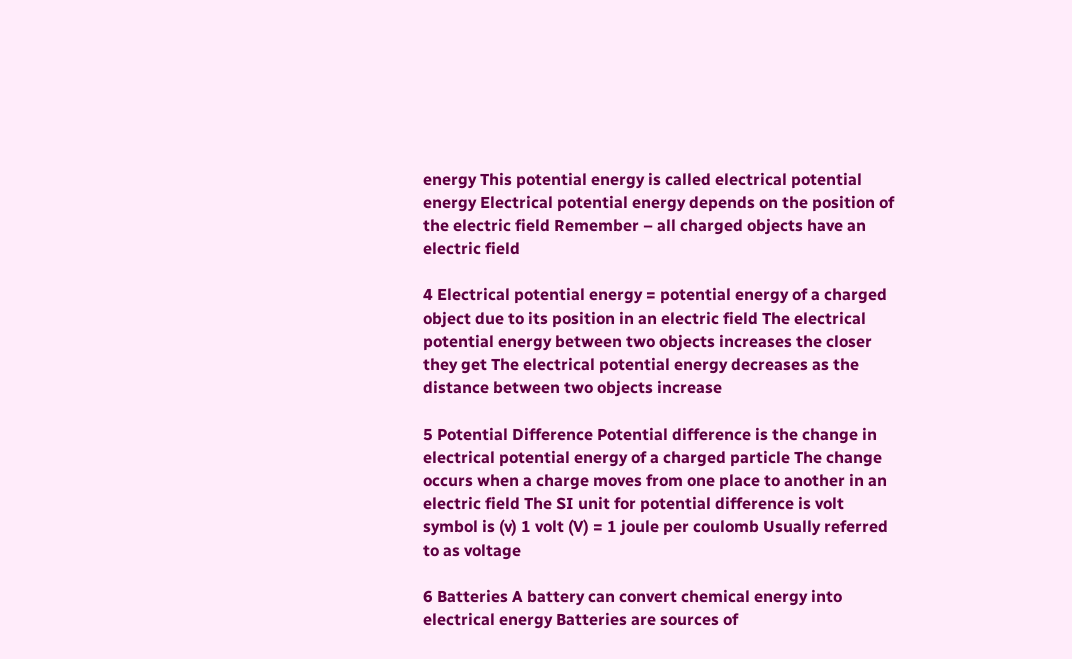energy This potential energy is called electrical potential energy Electrical potential energy depends on the position of the electric field Remember – all charged objects have an electric field

4 Electrical potential energy = potential energy of a charged object due to its position in an electric field The electrical potential energy between two objects increases the closer they get The electrical potential energy decreases as the distance between two objects increase

5 Potential Difference Potential difference is the change in electrical potential energy of a charged particle The change occurs when a charge moves from one place to another in an electric field The SI unit for potential difference is volt symbol is (v) 1 volt (V) = 1 joule per coulomb Usually referred to as voltage

6 Batteries A battery can convert chemical energy into electrical energy Batteries are sources of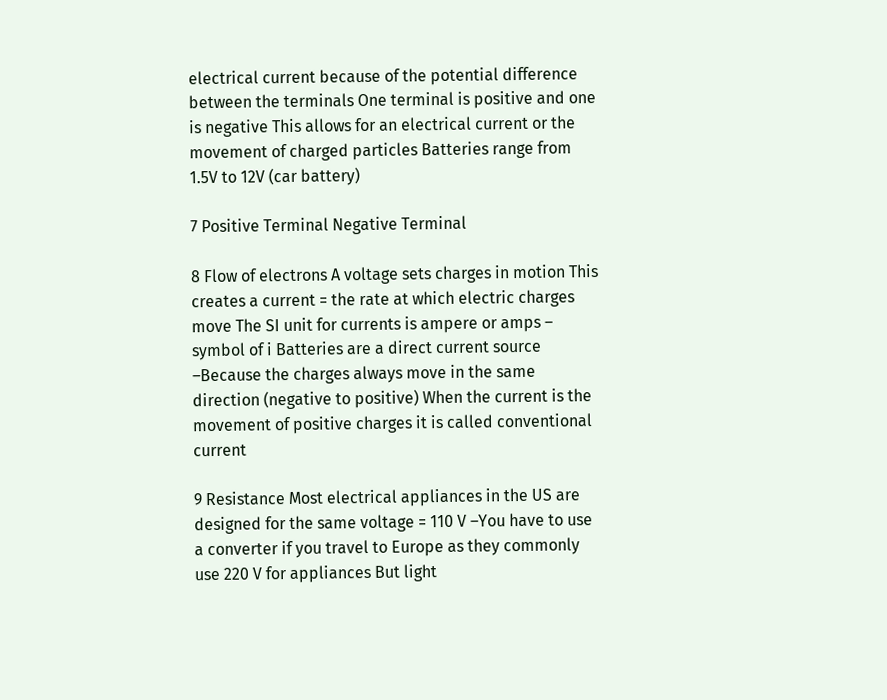electrical current because of the potential difference between the terminals One terminal is positive and one is negative This allows for an electrical current or the movement of charged particles Batteries range from 1.5V to 12V (car battery)

7 Positive Terminal Negative Terminal

8 Flow of electrons A voltage sets charges in motion This creates a current = the rate at which electric charges move The SI unit for currents is ampere or amps – symbol of i Batteries are a direct current source –Because the charges always move in the same direction (negative to positive) When the current is the movement of positive charges it is called conventional current

9 Resistance Most electrical appliances in the US are designed for the same voltage = 110 V –You have to use a converter if you travel to Europe as they commonly use 220 V for appliances But light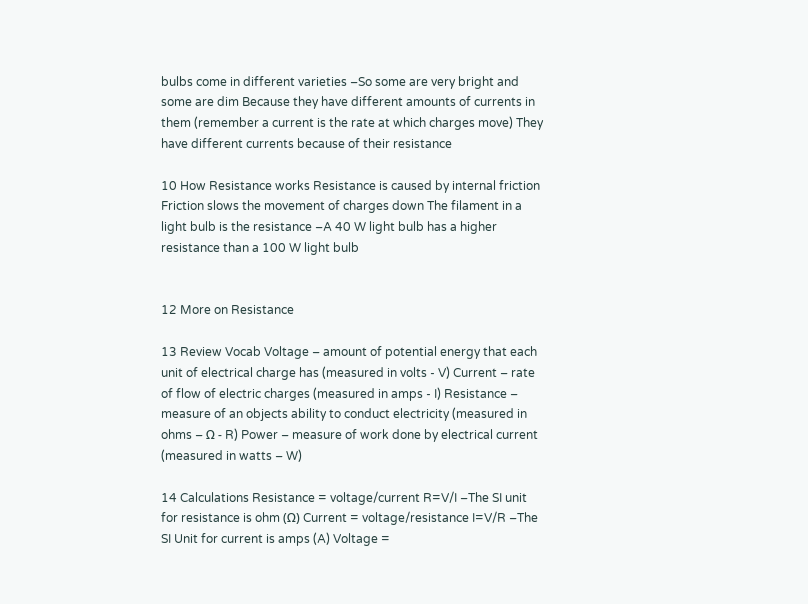bulbs come in different varieties –So some are very bright and some are dim Because they have different amounts of currents in them (remember a current is the rate at which charges move) They have different currents because of their resistance

10 How Resistance works Resistance is caused by internal friction Friction slows the movement of charges down The filament in a light bulb is the resistance –A 40 W light bulb has a higher resistance than a 100 W light bulb


12 More on Resistance

13 Review Vocab Voltage – amount of potential energy that each unit of electrical charge has (measured in volts - V) Current – rate of flow of electric charges (measured in amps - I) Resistance – measure of an objects ability to conduct electricity (measured in ohms – Ω - R) Power – measure of work done by electrical current (measured in watts – W)

14 Calculations Resistance = voltage/current R=V/I –The SI unit for resistance is ohm (Ω) Current = voltage/resistance I=V/R –The SI Unit for current is amps (A) Voltage =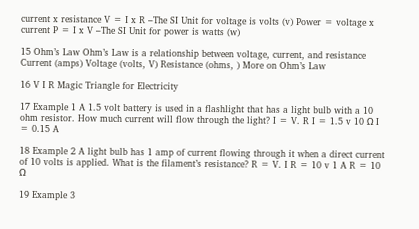current x resistance V = I x R –The SI Unit for voltage is volts (v) Power = voltage x current P = I x V –The SI Unit for power is watts (w)

15 Ohm’s Law Ohm’s Law is a relationship between voltage, current, and resistance Current (amps) Voltage (volts, V) Resistance (ohms, ) More on Ohm’s Law

16 V I R Magic Triangle for Electricity

17 Example 1 A 1.5 volt battery is used in a flashlight that has a light bulb with a 10 ohm resistor. How much current will flow through the light? I = V. R I = 1.5 v 10 Ω I = 0.15 A

18 Example 2 A light bulb has 1 amp of current flowing through it when a direct current of 10 volts is applied. What is the filament’s resistance? R = V. I R = 10 v 1 A R = 10 Ω

19 Example 3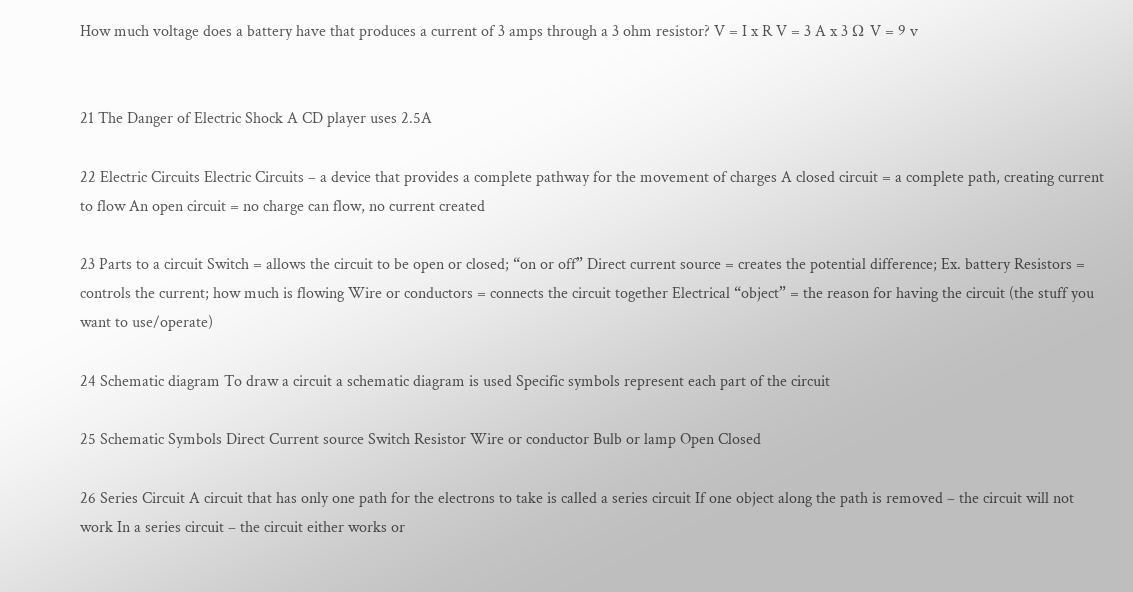How much voltage does a battery have that produces a current of 3 amps through a 3 ohm resistor? V = I x R V = 3 A x 3 Ω V = 9 v


21 The Danger of Electric Shock A CD player uses 2.5A

22 Electric Circuits Electric Circuits – a device that provides a complete pathway for the movement of charges A closed circuit = a complete path, creating current to flow An open circuit = no charge can flow, no current created

23 Parts to a circuit Switch = allows the circuit to be open or closed; “on or off” Direct current source = creates the potential difference; Ex. battery Resistors = controls the current; how much is flowing Wire or conductors = connects the circuit together Electrical “object” = the reason for having the circuit (the stuff you want to use/operate)

24 Schematic diagram To draw a circuit a schematic diagram is used Specific symbols represent each part of the circuit

25 Schematic Symbols Direct Current source Switch Resistor Wire or conductor Bulb or lamp Open Closed

26 Series Circuit A circuit that has only one path for the electrons to take is called a series circuit If one object along the path is removed – the circuit will not work In a series circuit – the circuit either works or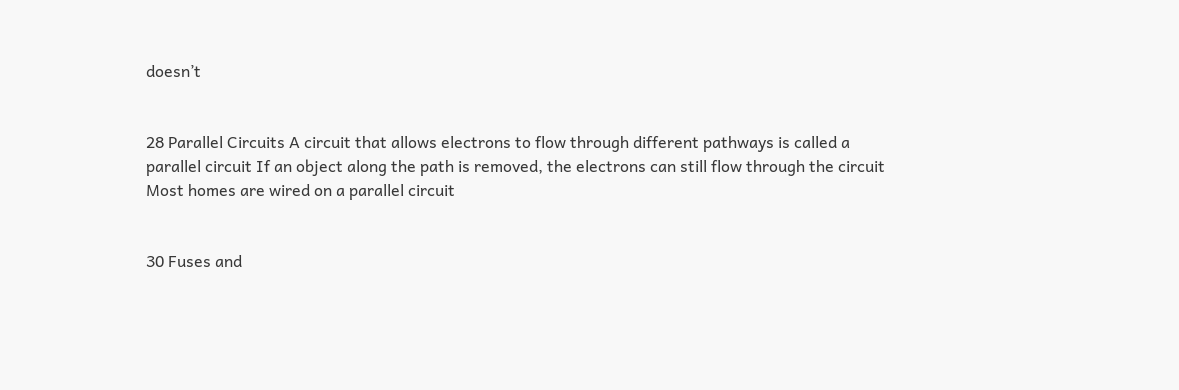doesn’t


28 Parallel Circuits A circuit that allows electrons to flow through different pathways is called a parallel circuit If an object along the path is removed, the electrons can still flow through the circuit Most homes are wired on a parallel circuit


30 Fuses and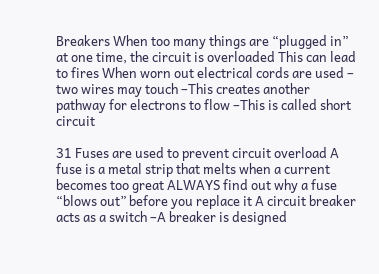Breakers When too many things are “plugged in” at one time, the circuit is overloaded This can lead to fires When worn out electrical cords are used – two wires may touch –This creates another pathway for electrons to flow –This is called short circuit

31 Fuses are used to prevent circuit overload A fuse is a metal strip that melts when a current becomes too great ALWAYS find out why a fuse “blows out” before you replace it A circuit breaker acts as a switch –A breaker is designed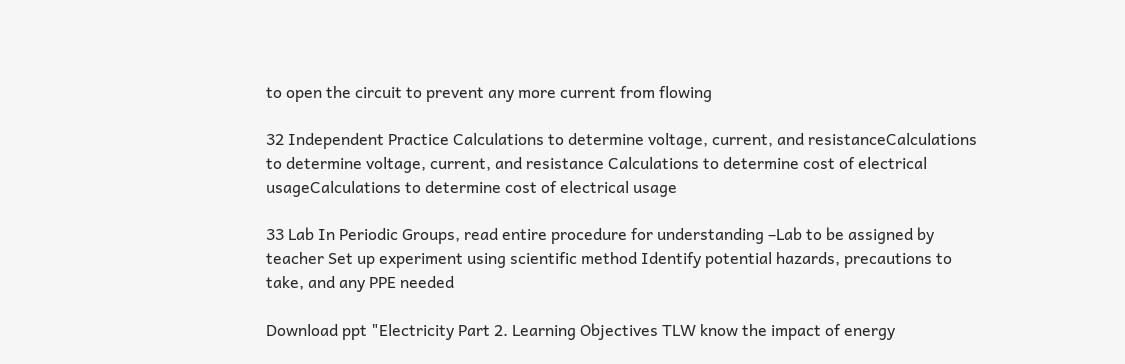to open the circuit to prevent any more current from flowing

32 Independent Practice Calculations to determine voltage, current, and resistanceCalculations to determine voltage, current, and resistance Calculations to determine cost of electrical usageCalculations to determine cost of electrical usage

33 Lab In Periodic Groups, read entire procedure for understanding –Lab to be assigned by teacher Set up experiment using scientific method Identify potential hazards, precautions to take, and any PPE needed

Download ppt "Electricity Part 2. Learning Objectives TLW know the impact of energy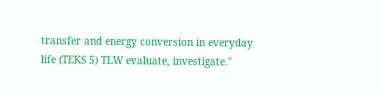transfer and energy conversion in everyday life (TEKS 5) TLW evaluate, investigate."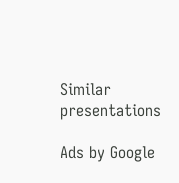Similar presentations

Ads by Google